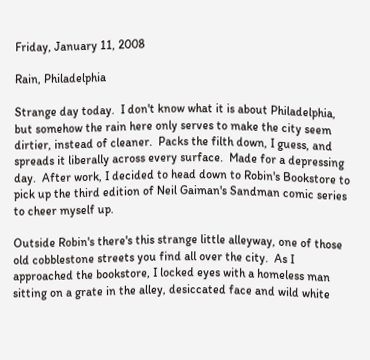Friday, January 11, 2008

Rain, Philadelphia

Strange day today.  I don't know what it is about Philadelphia, but somehow the rain here only serves to make the city seem dirtier, instead of cleaner.  Packs the filth down, I guess, and spreads it liberally across every surface.  Made for a depressing day.  After work, I decided to head down to Robin's Bookstore to pick up the third edition of Neil Gaiman's Sandman comic series to cheer myself up.

Outside Robin's there's this strange little alleyway, one of those old cobblestone streets you find all over the city.  As I approached the bookstore, I locked eyes with a homeless man sitting on a grate in the alley, desiccated face and wild white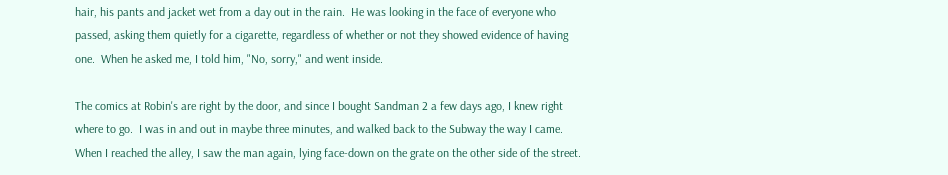hair, his pants and jacket wet from a day out in the rain.  He was looking in the face of everyone who passed, asking them quietly for a cigarette, regardless of whether or not they showed evidence of having one.  When he asked me, I told him, "No, sorry," and went inside.

The comics at Robin's are right by the door, and since I bought Sandman 2 a few days ago, I knew right where to go.  I was in and out in maybe three minutes, and walked back to the Subway the way I came.  When I reached the alley, I saw the man again, lying face-down on the grate on the other side of the street.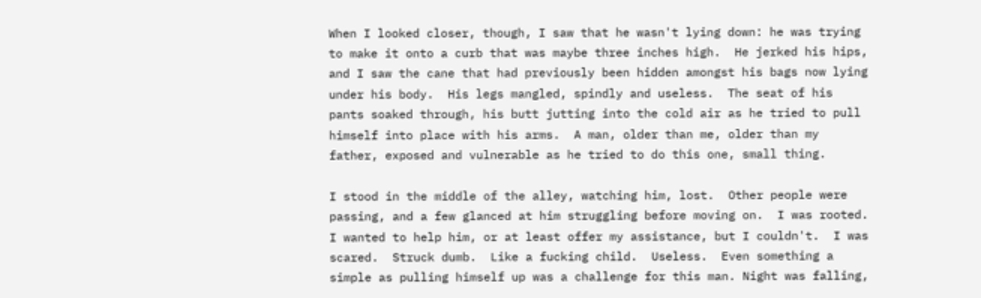When I looked closer, though, I saw that he wasn't lying down: he was trying to make it onto a curb that was maybe three inches high.  He jerked his hips, and I saw the cane that had previously been hidden amongst his bags now lying under his body.  His legs mangled, spindly and useless.  The seat of his pants soaked through, his butt jutting into the cold air as he tried to pull himself into place with his arms.  A man, older than me, older than my father, exposed and vulnerable as he tried to do this one, small thing.

I stood in the middle of the alley, watching him, lost.  Other people were passing, and a few glanced at him struggling before moving on.  I was rooted.  I wanted to help him, or at least offer my assistance, but I couldn't.  I was scared.  Struck dumb.  Like a fucking child.  Useless.  Even something a simple as pulling himself up was a challenge for this man. Night was falling,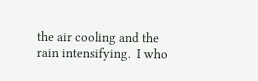the air cooling and the rain intensifying.  I who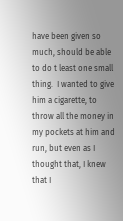have been given so much, should be able to do t least one small thing.  I wanted to give him a cigarette, to throw all the money in my pockets at him and run, but even as I thought that, I knew that I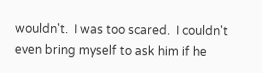wouldn't.  I was too scared.  I couldn't even bring myself to ask him if he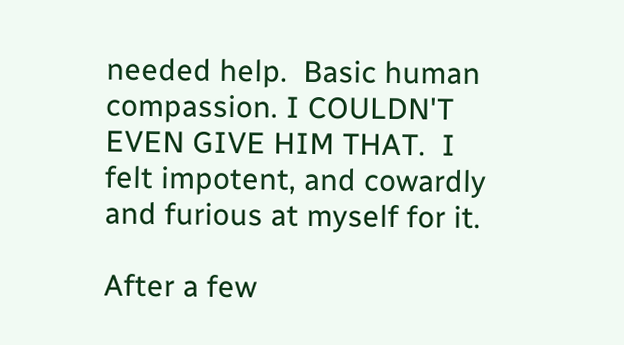needed help.  Basic human compassion. I COULDN'T EVEN GIVE HIM THAT.  I felt impotent, and cowardly and furious at myself for it.

After a few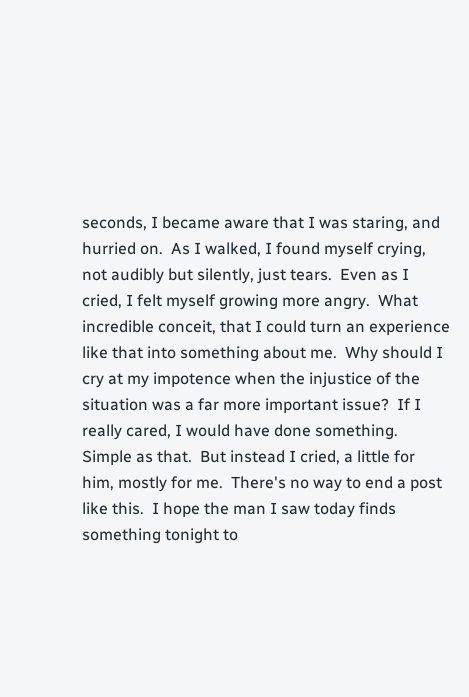seconds, I became aware that I was staring, and hurried on.  As I walked, I found myself crying, not audibly but silently, just tears.  Even as I cried, I felt myself growing more angry.  What incredible conceit, that I could turn an experience like that into something about me.  Why should I cry at my impotence when the injustice of the situation was a far more important issue?  If I really cared, I would have done something.  Simple as that.  But instead I cried, a little for him, mostly for me.  There's no way to end a post like this.  I hope the man I saw today finds something tonight to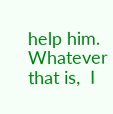help him.  Whatever that is,  I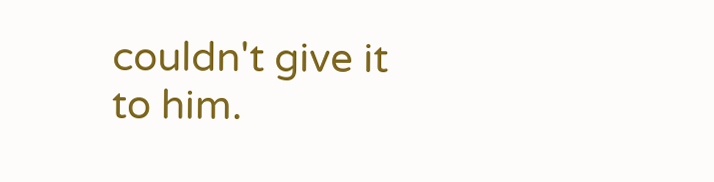couldn't give it to him.